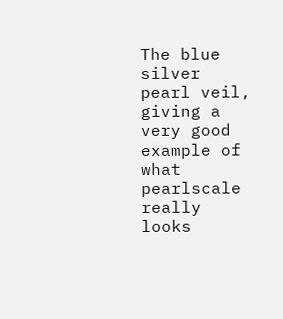The blue silver pearl veil, giving a very good example of what pearlscale really looks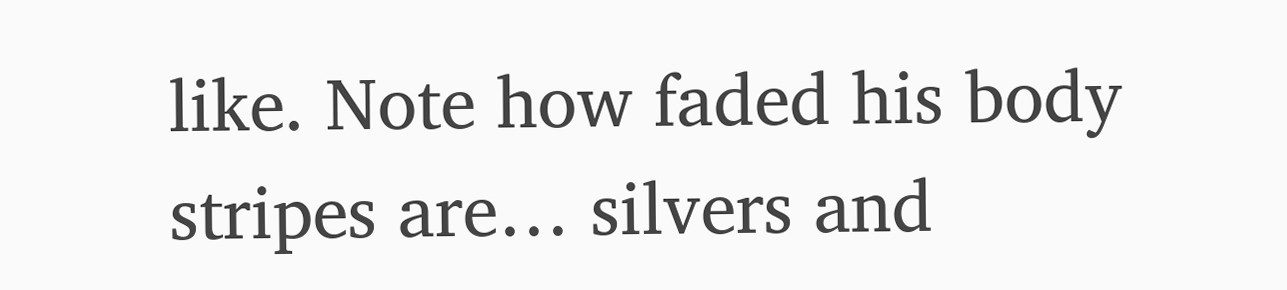like. Note how faded his body stripes are… silvers and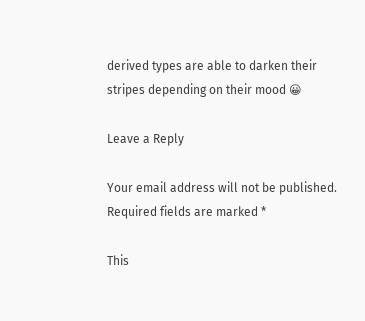derived types are able to darken their stripes depending on their mood 😀

Leave a Reply

Your email address will not be published. Required fields are marked *

This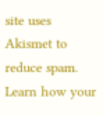site uses Akismet to reduce spam. Learn how your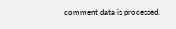comment data is processed.